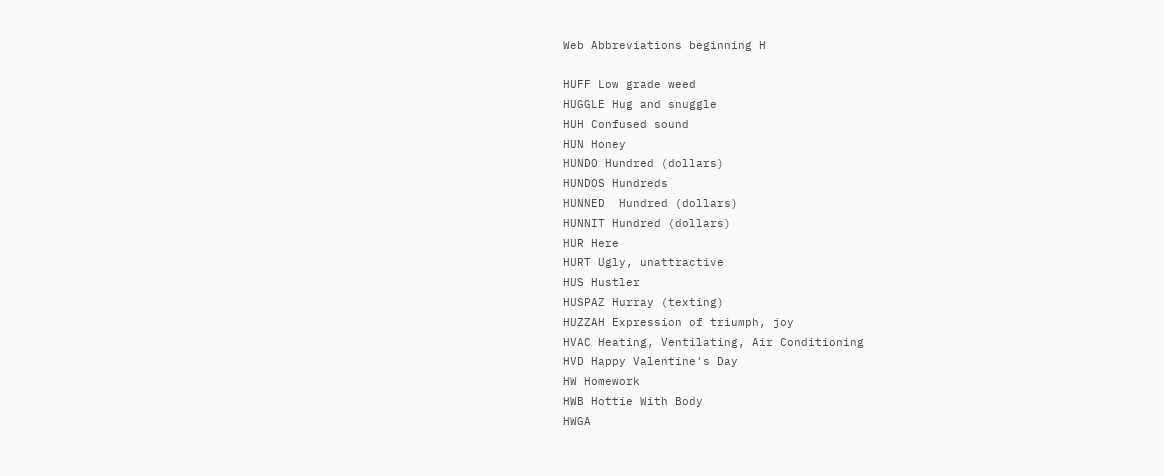Web Abbreviations beginning H

HUFF Low grade weed
HUGGLE Hug and snuggle
HUH Confused sound
HUN Honey
HUNDO Hundred (dollars)
HUNDOS Hundreds
HUNNED  Hundred (dollars)
HUNNIT Hundred (dollars)
HUR Here
HURT Ugly, unattractive
HUS Hustler
HUSPAZ Hurray (texting)
HUZZAH Expression of triumph, joy
HVAC Heating, Ventilating, Air Conditioning
HVD Happy Valentine's Day
HW Homework
HWB Hottie With Body
HWGA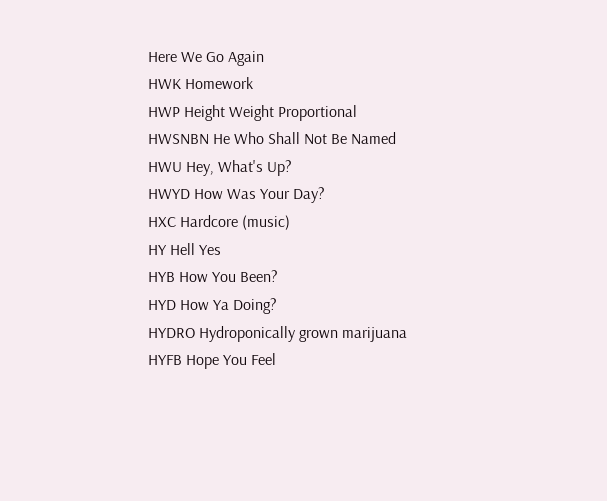Here We Go Again
HWK Homework
HWP Height Weight Proportional
HWSNBN He Who Shall Not Be Named
HWU Hey, What's Up?
HWYD How Was Your Day?
HXC Hardcore (music)
HY Hell Yes
HYB How You Been?
HYD How Ya Doing?
HYDRO Hydroponically grown marijuana
HYFB Hope You Feel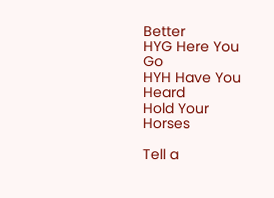Better
HYG Here You Go
HYH Have You Heard
Hold Your Horses

Tell a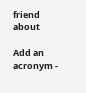friend about

Add an acronym -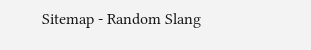Sitemap - Random Slang